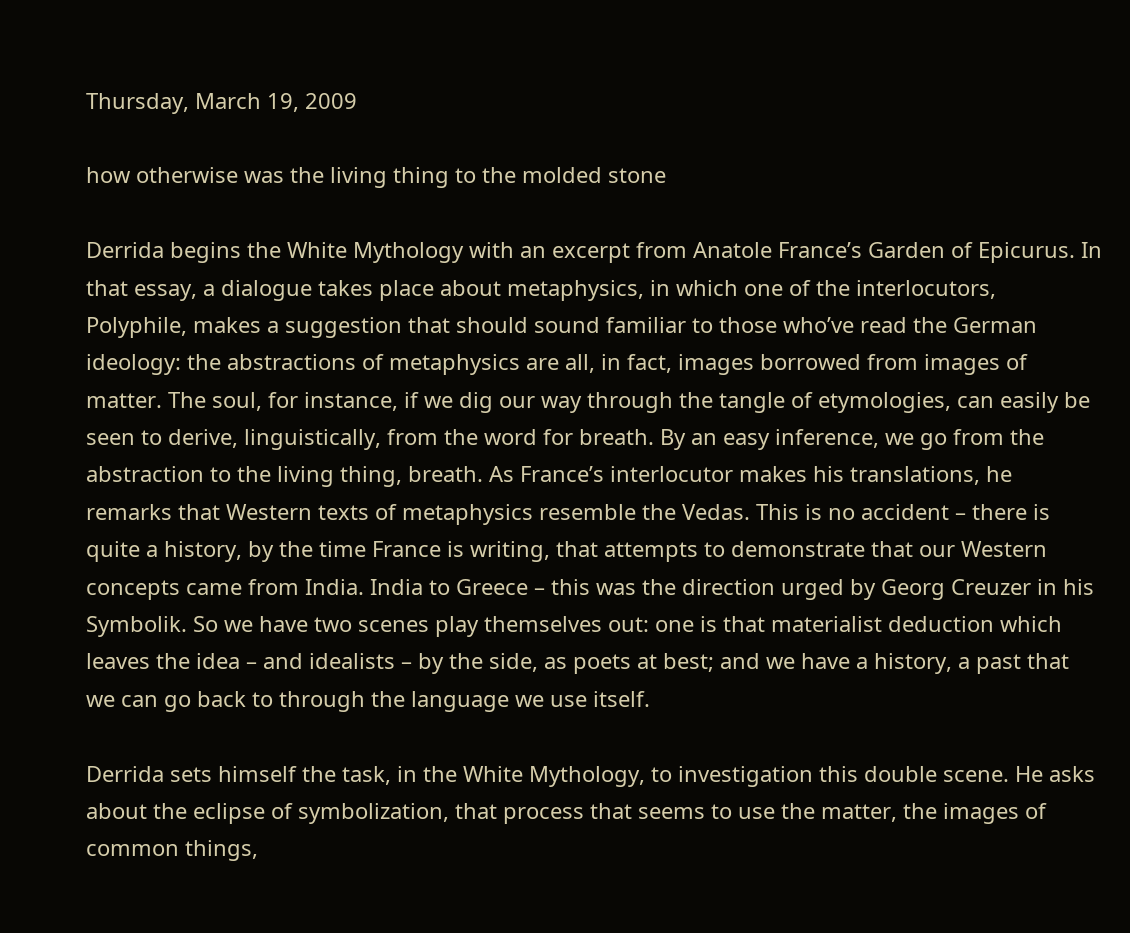Thursday, March 19, 2009

how otherwise was the living thing to the molded stone

Derrida begins the White Mythology with an excerpt from Anatole France’s Garden of Epicurus. In that essay, a dialogue takes place about metaphysics, in which one of the interlocutors, Polyphile, makes a suggestion that should sound familiar to those who’ve read the German ideology: the abstractions of metaphysics are all, in fact, images borrowed from images of matter. The soul, for instance, if we dig our way through the tangle of etymologies, can easily be seen to derive, linguistically, from the word for breath. By an easy inference, we go from the abstraction to the living thing, breath. As France’s interlocutor makes his translations, he remarks that Western texts of metaphysics resemble the Vedas. This is no accident – there is quite a history, by the time France is writing, that attempts to demonstrate that our Western concepts came from India. India to Greece – this was the direction urged by Georg Creuzer in his Symbolik. So we have two scenes play themselves out: one is that materialist deduction which leaves the idea – and idealists – by the side, as poets at best; and we have a history, a past that we can go back to through the language we use itself.

Derrida sets himself the task, in the White Mythology, to investigation this double scene. He asks about the eclipse of symbolization, that process that seems to use the matter, the images of common things,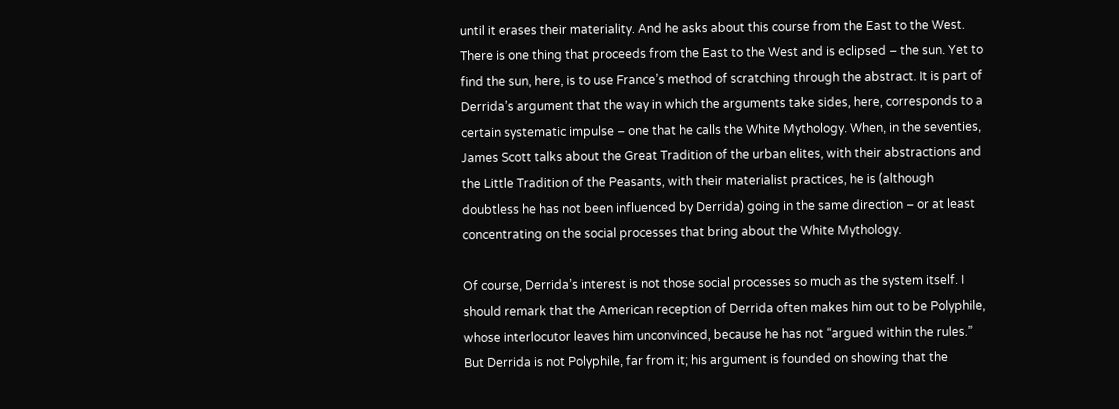until it erases their materiality. And he asks about this course from the East to the West. There is one thing that proceeds from the East to the West and is eclipsed – the sun. Yet to find the sun, here, is to use France’s method of scratching through the abstract. It is part of Derrida’s argument that the way in which the arguments take sides, here, corresponds to a certain systematic impulse – one that he calls the White Mythology. When, in the seventies, James Scott talks about the Great Tradition of the urban elites, with their abstractions and the Little Tradition of the Peasants, with their materialist practices, he is (although doubtless he has not been influenced by Derrida) going in the same direction – or at least concentrating on the social processes that bring about the White Mythology.

Of course, Derrida’s interest is not those social processes so much as the system itself. I should remark that the American reception of Derrida often makes him out to be Polyphile, whose interlocutor leaves him unconvinced, because he has not “argued within the rules.” But Derrida is not Polyphile, far from it; his argument is founded on showing that the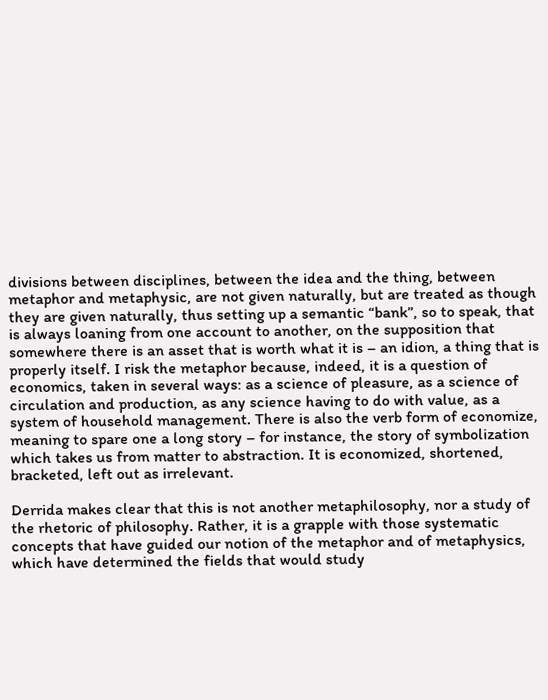divisions between disciplines, between the idea and the thing, between metaphor and metaphysic, are not given naturally, but are treated as though they are given naturally, thus setting up a semantic “bank”, so to speak, that is always loaning from one account to another, on the supposition that somewhere there is an asset that is worth what it is – an idion, a thing that is properly itself. I risk the metaphor because, indeed, it is a question of economics, taken in several ways: as a science of pleasure, as a science of circulation and production, as any science having to do with value, as a system of household management. There is also the verb form of economize, meaning to spare one a long story – for instance, the story of symbolization which takes us from matter to abstraction. It is economized, shortened, bracketed, left out as irrelevant.

Derrida makes clear that this is not another metaphilosophy, nor a study of the rhetoric of philosophy. Rather, it is a grapple with those systematic concepts that have guided our notion of the metaphor and of metaphysics, which have determined the fields that would study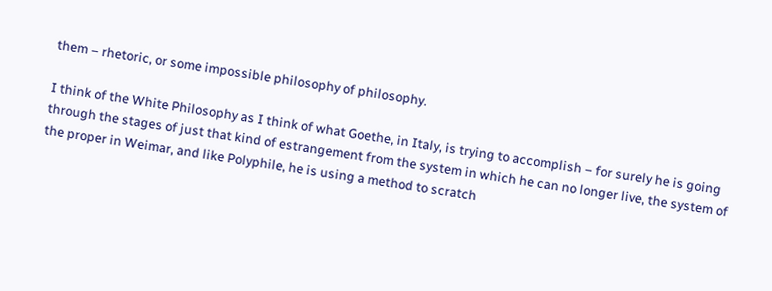them – rhetoric, or some impossible philosophy of philosophy.

I think of the White Philosophy as I think of what Goethe, in Italy, is trying to accomplish – for surely he is going through the stages of just that kind of estrangement from the system in which he can no longer live, the system of the proper in Weimar, and like Polyphile, he is using a method to scratch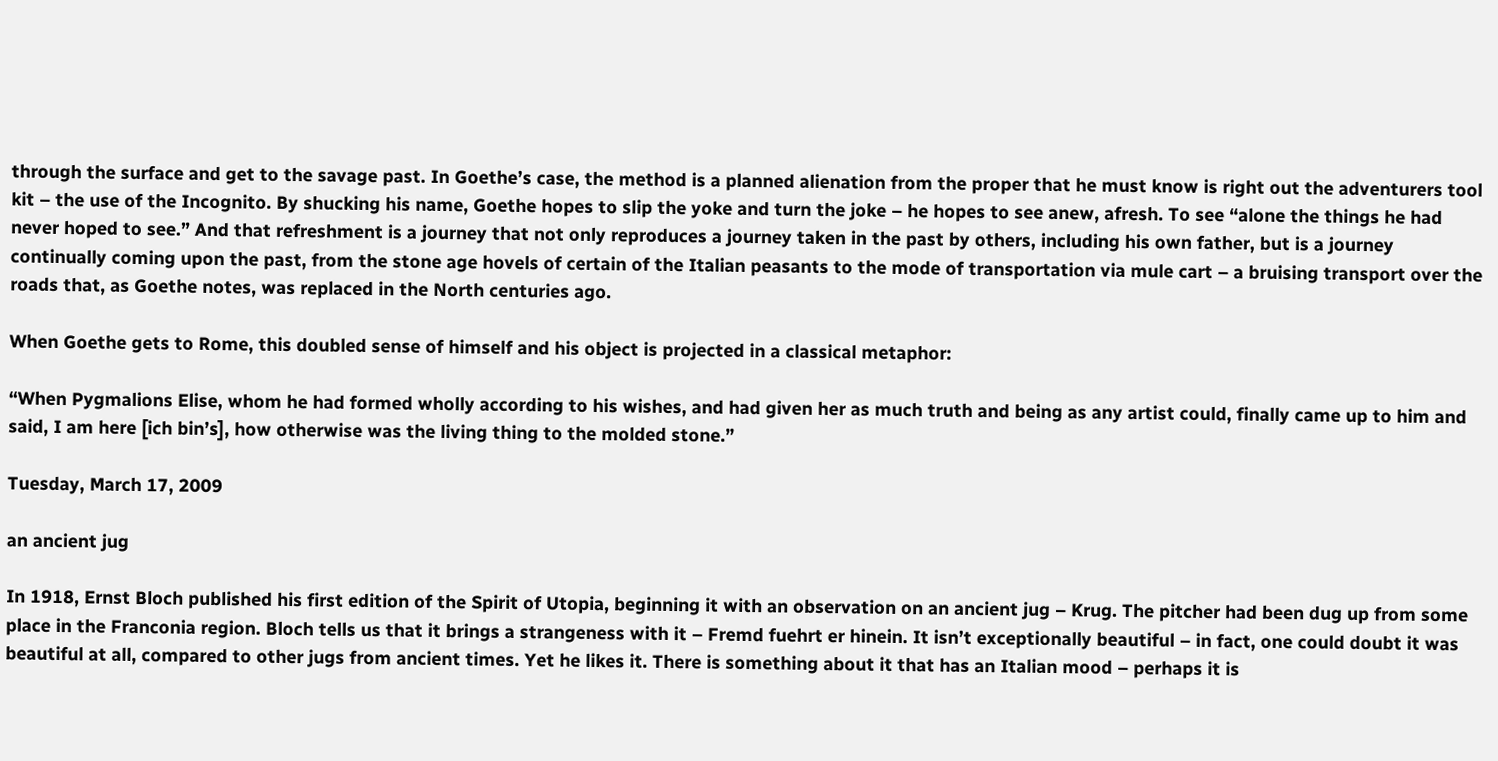through the surface and get to the savage past. In Goethe’s case, the method is a planned alienation from the proper that he must know is right out the adventurers tool kit – the use of the Incognito. By shucking his name, Goethe hopes to slip the yoke and turn the joke – he hopes to see anew, afresh. To see “alone the things he had never hoped to see.” And that refreshment is a journey that not only reproduces a journey taken in the past by others, including his own father, but is a journey continually coming upon the past, from the stone age hovels of certain of the Italian peasants to the mode of transportation via mule cart – a bruising transport over the roads that, as Goethe notes, was replaced in the North centuries ago.

When Goethe gets to Rome, this doubled sense of himself and his object is projected in a classical metaphor:

“When Pygmalions Elise, whom he had formed wholly according to his wishes, and had given her as much truth and being as any artist could, finally came up to him and said, I am here [ich bin’s], how otherwise was the living thing to the molded stone.”

Tuesday, March 17, 2009

an ancient jug

In 1918, Ernst Bloch published his first edition of the Spirit of Utopia, beginning it with an observation on an ancient jug – Krug. The pitcher had been dug up from some place in the Franconia region. Bloch tells us that it brings a strangeness with it – Fremd fuehrt er hinein. It isn’t exceptionally beautiful – in fact, one could doubt it was beautiful at all, compared to other jugs from ancient times. Yet he likes it. There is something about it that has an Italian mood – perhaps it is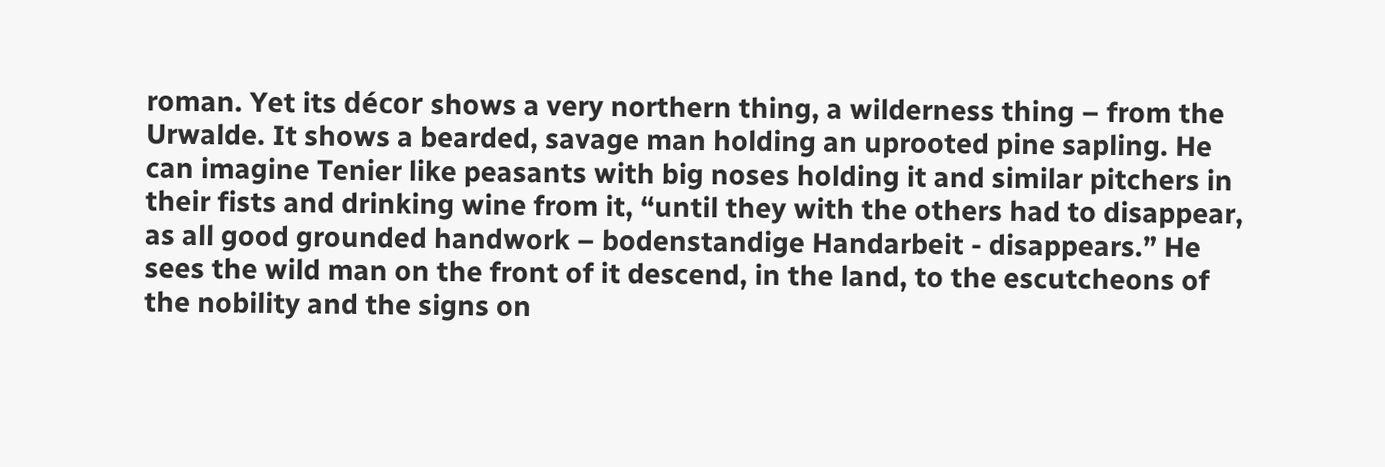roman. Yet its décor shows a very northern thing, a wilderness thing – from the Urwalde. It shows a bearded, savage man holding an uprooted pine sapling. He can imagine Tenier like peasants with big noses holding it and similar pitchers in their fists and drinking wine from it, “until they with the others had to disappear, as all good grounded handwork – bodenstandige Handarbeit - disappears.” He sees the wild man on the front of it descend, in the land, to the escutcheons of the nobility and the signs on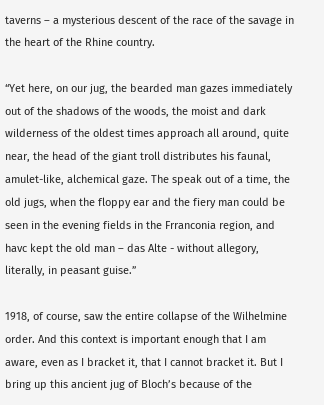taverns – a mysterious descent of the race of the savage in the heart of the Rhine country.

“Yet here, on our jug, the bearded man gazes immediately out of the shadows of the woods, the moist and dark wilderness of the oldest times approach all around, quite near, the head of the giant troll distributes his faunal, amulet-like, alchemical gaze. The speak out of a time, the old jugs, when the floppy ear and the fiery man could be seen in the evening fields in the Frranconia region, and havc kept the old man – das Alte - without allegory, literally, in peasant guise.”

1918, of course, saw the entire collapse of the Wilhelmine order. And this context is important enough that I am aware, even as I bracket it, that I cannot bracket it. But I bring up this ancient jug of Bloch’s because of the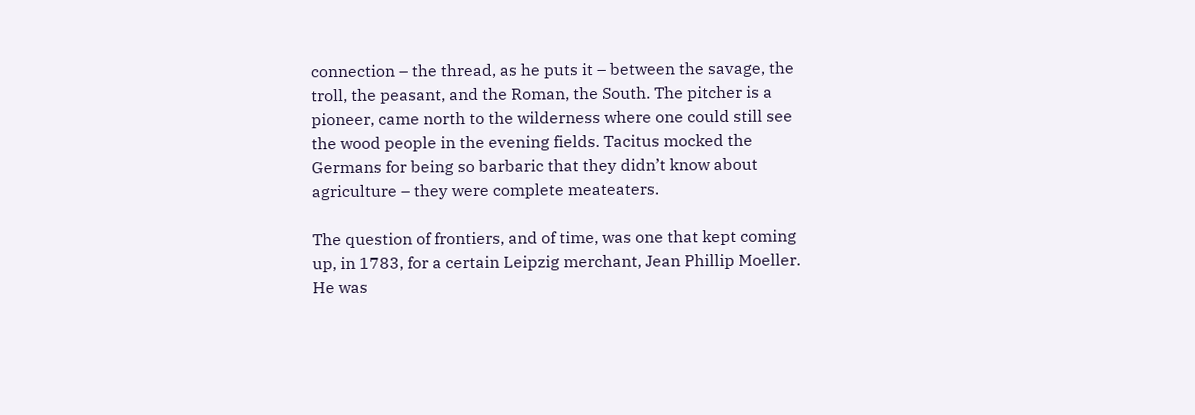connection – the thread, as he puts it – between the savage, the troll, the peasant, and the Roman, the South. The pitcher is a pioneer, came north to the wilderness where one could still see the wood people in the evening fields. Tacitus mocked the Germans for being so barbaric that they didn’t know about agriculture – they were complete meateaters.

The question of frontiers, and of time, was one that kept coming up, in 1783, for a certain Leipzig merchant, Jean Phillip Moeller. He was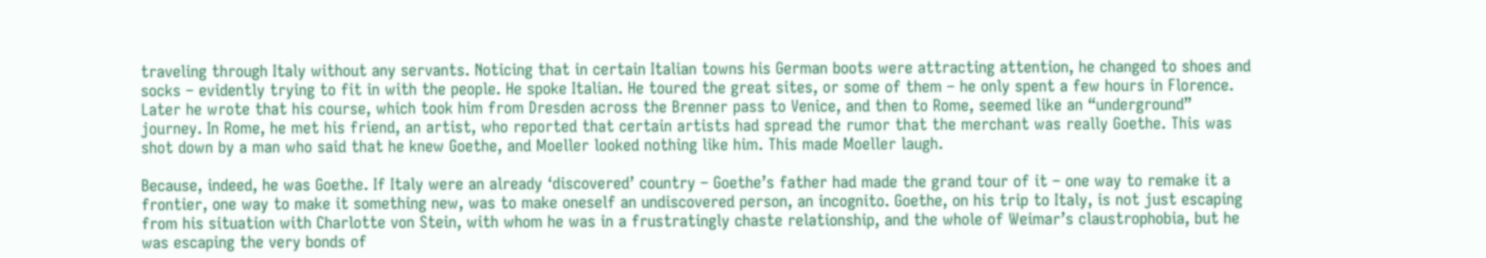traveling through Italy without any servants. Noticing that in certain Italian towns his German boots were attracting attention, he changed to shoes and socks – evidently trying to fit in with the people. He spoke Italian. He toured the great sites, or some of them – he only spent a few hours in Florence. Later he wrote that his course, which took him from Dresden across the Brenner pass to Venice, and then to Rome, seemed like an “underground” journey. In Rome, he met his friend, an artist, who reported that certain artists had spread the rumor that the merchant was really Goethe. This was shot down by a man who said that he knew Goethe, and Moeller looked nothing like him. This made Moeller laugh.

Because, indeed, he was Goethe. If Italy were an already ‘discovered’ country – Goethe’s father had made the grand tour of it – one way to remake it a frontier, one way to make it something new, was to make oneself an undiscovered person, an incognito. Goethe, on his trip to Italy, is not just escaping from his situation with Charlotte von Stein, with whom he was in a frustratingly chaste relationship, and the whole of Weimar’s claustrophobia, but he was escaping the very bonds of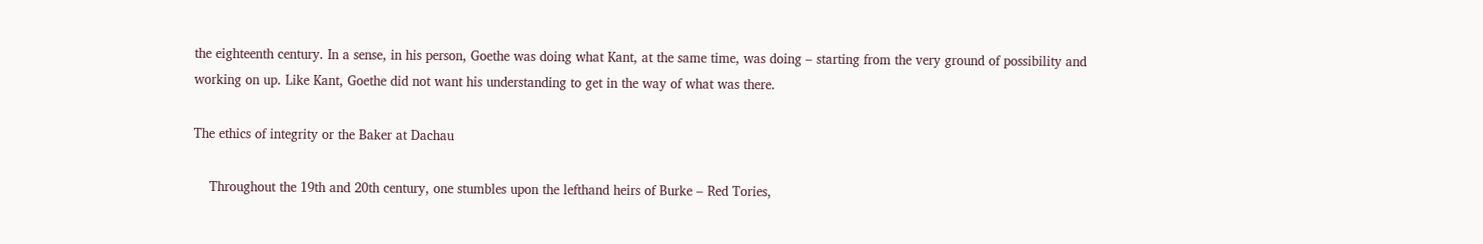the eighteenth century. In a sense, in his person, Goethe was doing what Kant, at the same time, was doing – starting from the very ground of possibility and working on up. Like Kant, Goethe did not want his understanding to get in the way of what was there.

The ethics of integrity or the Baker at Dachau

    Throughout the 19th and 20th century, one stumbles upon the lefthand heirs of Burke – Red Tories,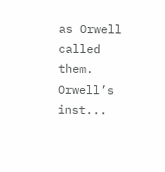as Orwell called them. Orwell’s inst...